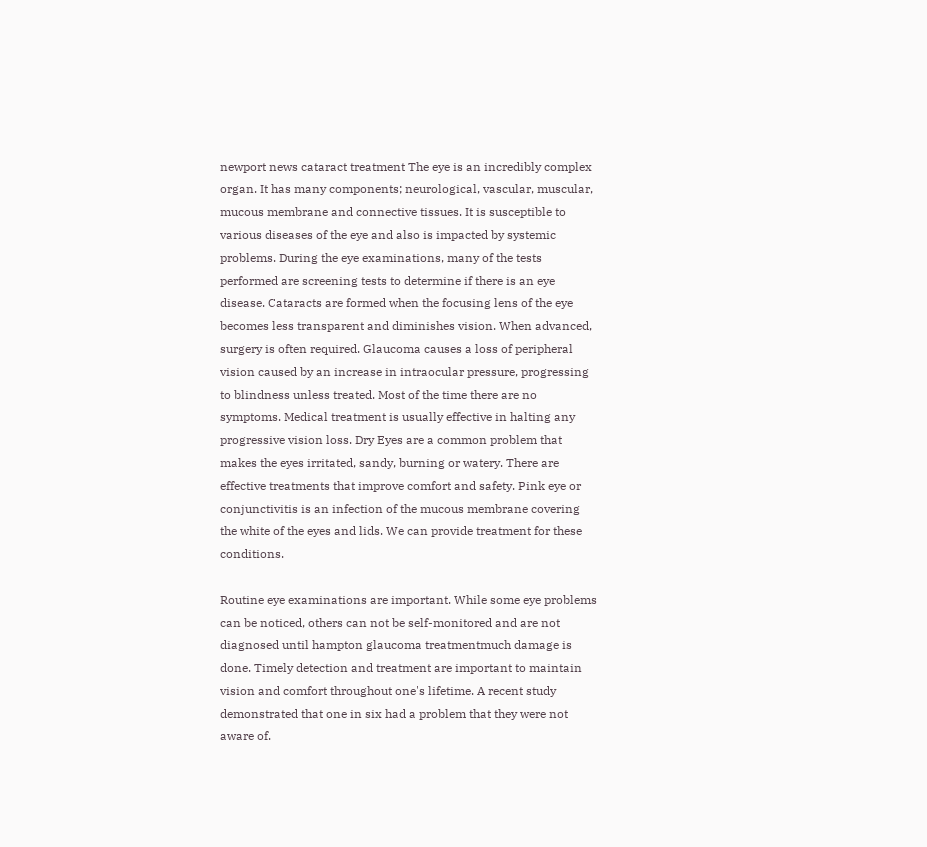newport news cataract treatment The eye is an incredibly complex organ. It has many components; neurological, vascular, muscular, mucous membrane and connective tissues. It is susceptible to various diseases of the eye and also is impacted by systemic problems. During the eye examinations, many of the tests performed are screening tests to determine if there is an eye disease. Cataracts are formed when the focusing lens of the eye becomes less transparent and diminishes vision. When advanced, surgery is often required. Glaucoma causes a loss of peripheral vision caused by an increase in intraocular pressure, progressing to blindness unless treated. Most of the time there are no symptoms. Medical treatment is usually effective in halting any progressive vision loss. Dry Eyes are a common problem that makes the eyes irritated, sandy, burning or watery. There are effective treatments that improve comfort and safety. Pink eye or conjunctivitis is an infection of the mucous membrane covering the white of the eyes and lids. We can provide treatment for these conditions.

Routine eye examinations are important. While some eye problems can be noticed, others can not be self-monitored and are not diagnosed until hampton glaucoma treatmentmuch damage is done. Timely detection and treatment are important to maintain vision and comfort throughout one's lifetime. A recent study demonstrated that one in six had a problem that they were not aware of.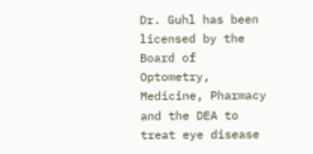Dr. Guhl has been licensed by the Board of Optometry, Medicine, Pharmacy and the DEA to treat eye disease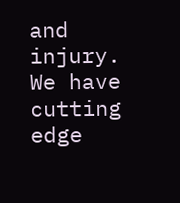and injury. We have cutting edge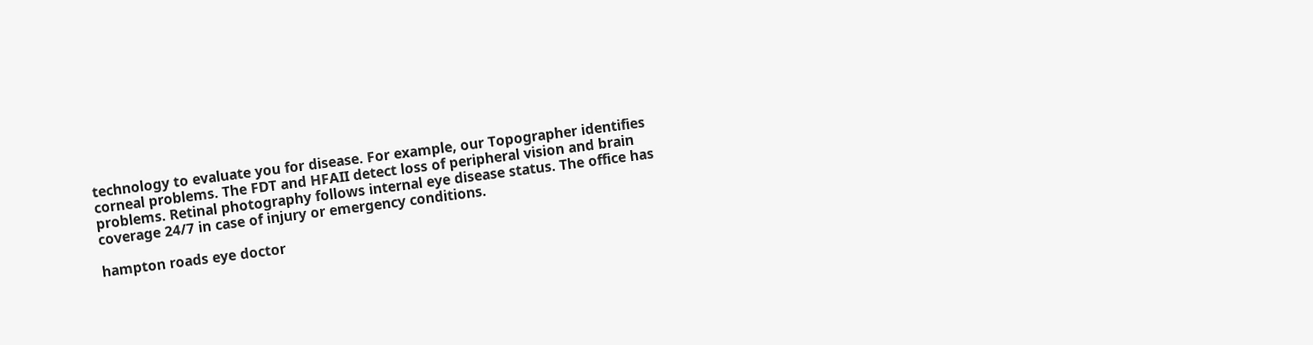technology to evaluate you for disease. For example, our Topographer identifies corneal problems. The FDT and HFAII detect loss of peripheral vision and brain problems. Retinal photography follows internal eye disease status. The office has coverage 24/7 in case of injury or emergency conditions.

hampton roads eye doctor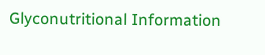Glyconutritional Information